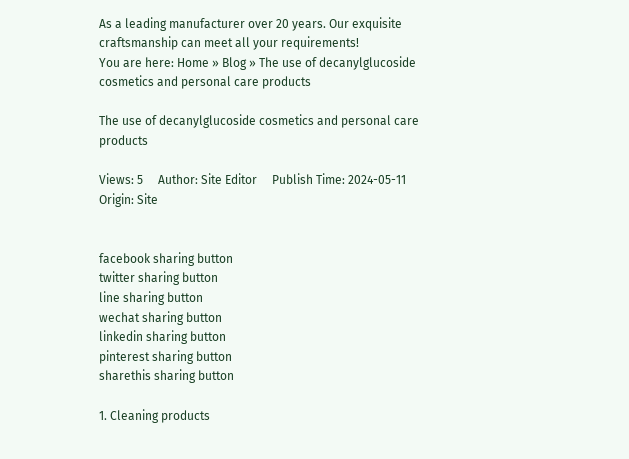As a leading manufacturer over 20 years. Our exquisite craftsmanship can meet all your requirements!
You are here: Home » Blog » The use of decanylglucoside cosmetics and personal care products

The use of decanylglucoside cosmetics and personal care products

Views: 5     Author: Site Editor     Publish Time: 2024-05-11      Origin: Site


facebook sharing button
twitter sharing button
line sharing button
wechat sharing button
linkedin sharing button
pinterest sharing button
sharethis sharing button

1. Cleaning products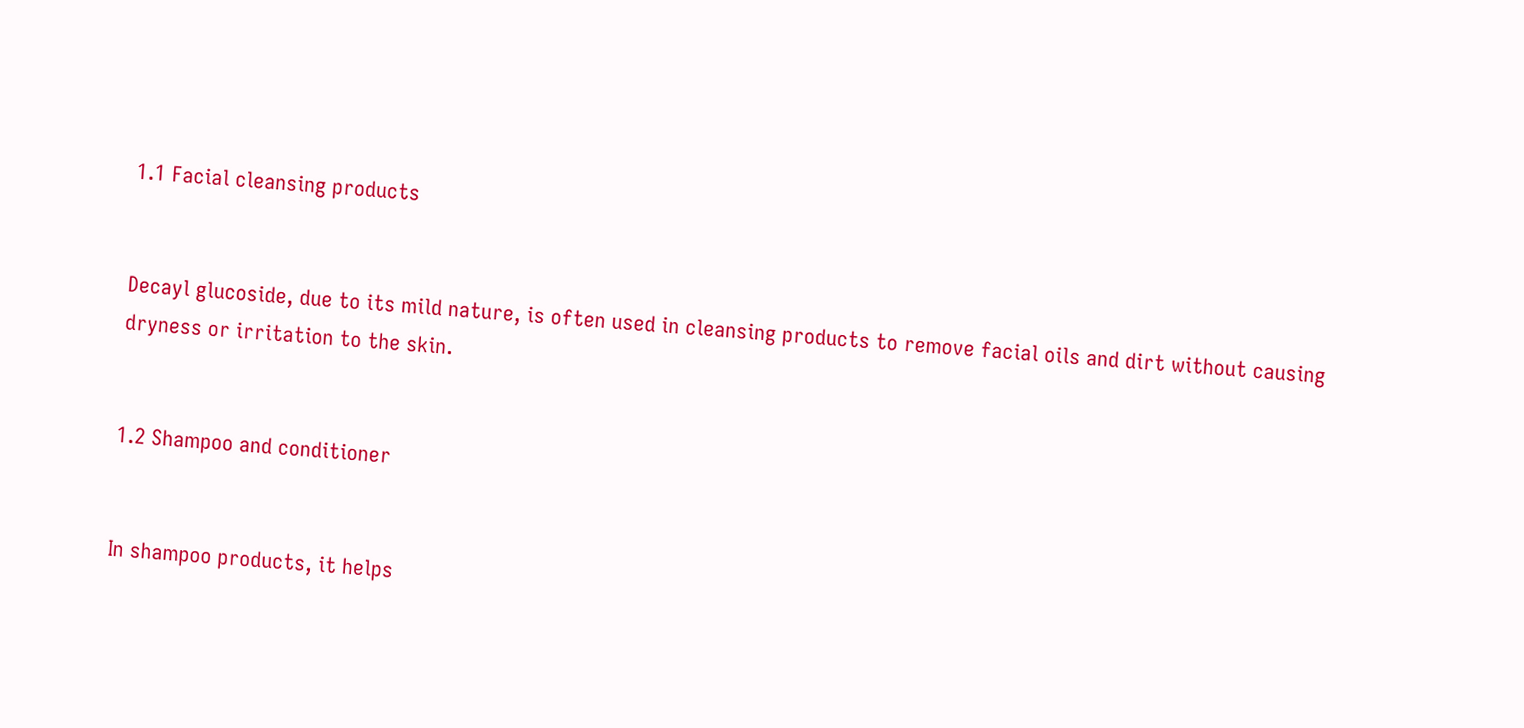1.1 Facial cleansing products


Decayl glucoside, due to its mild nature, is often used in cleansing products to remove facial oils and dirt without causing dryness or irritation to the skin.


1.2 Shampoo and conditioner


In shampoo products, it helps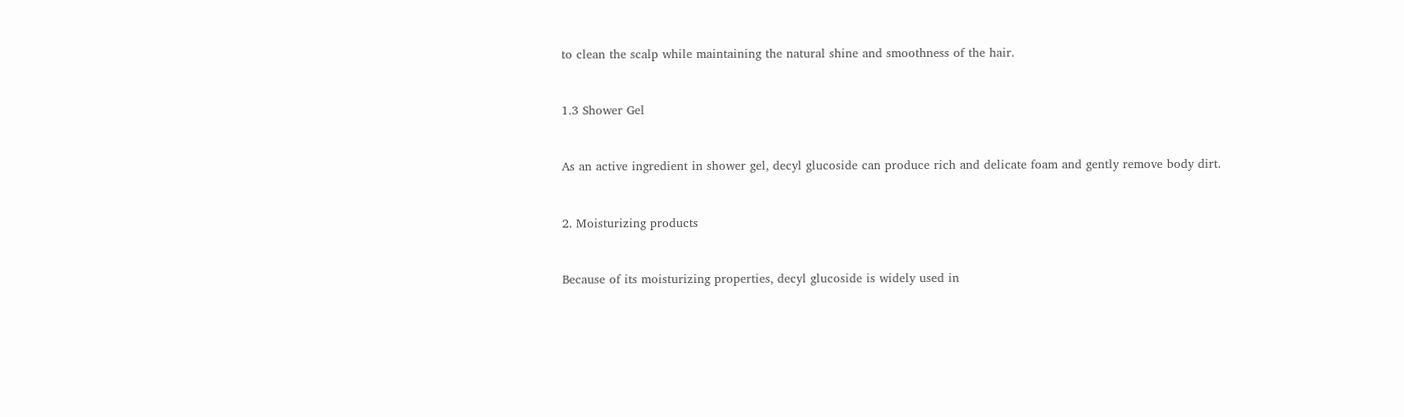to clean the scalp while maintaining the natural shine and smoothness of the hair.


1.3 Shower Gel


As an active ingredient in shower gel, decyl glucoside can produce rich and delicate foam and gently remove body dirt.


2. Moisturizing products


Because of its moisturizing properties, decyl glucoside is widely used in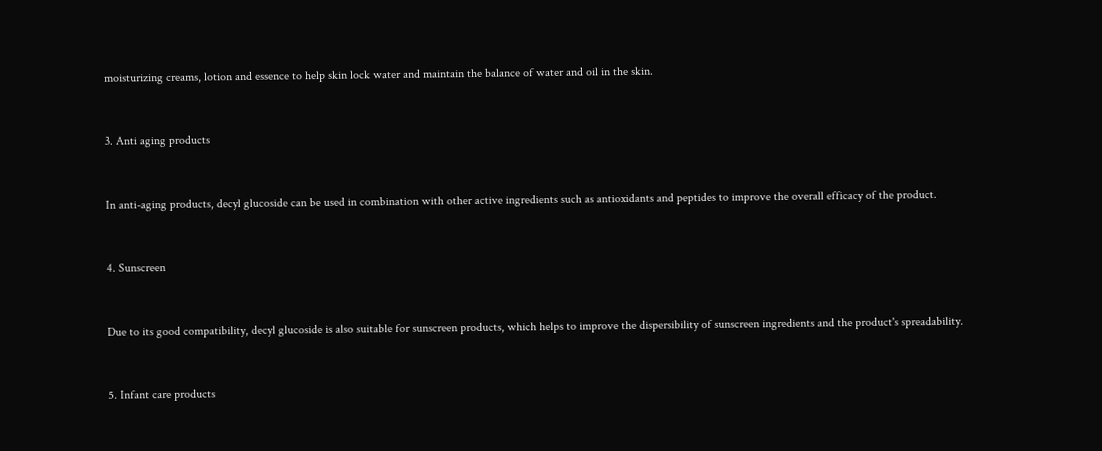moisturizing creams, lotion and essence to help skin lock water and maintain the balance of water and oil in the skin.


3. Anti aging products


In anti-aging products, decyl glucoside can be used in combination with other active ingredients such as antioxidants and peptides to improve the overall efficacy of the product.


4. Sunscreen


Due to its good compatibility, decyl glucoside is also suitable for sunscreen products, which helps to improve the dispersibility of sunscreen ingredients and the product's spreadability.


5. Infant care products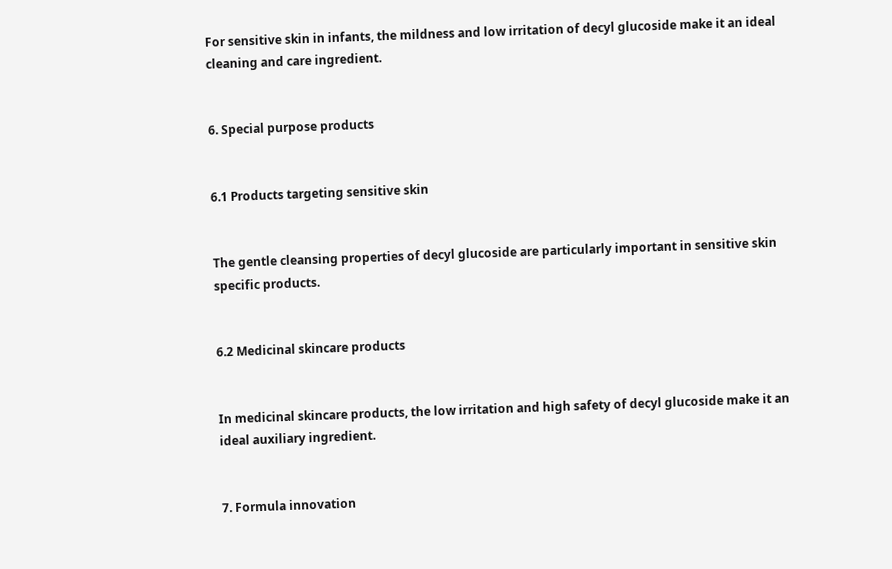For sensitive skin in infants, the mildness and low irritation of decyl glucoside make it an ideal cleaning and care ingredient.


6. Special purpose products


6.1 Products targeting sensitive skin


The gentle cleansing properties of decyl glucoside are particularly important in sensitive skin specific products.


6.2 Medicinal skincare products


In medicinal skincare products, the low irritation and high safety of decyl glucoside make it an ideal auxiliary ingredient.


7. Formula innovation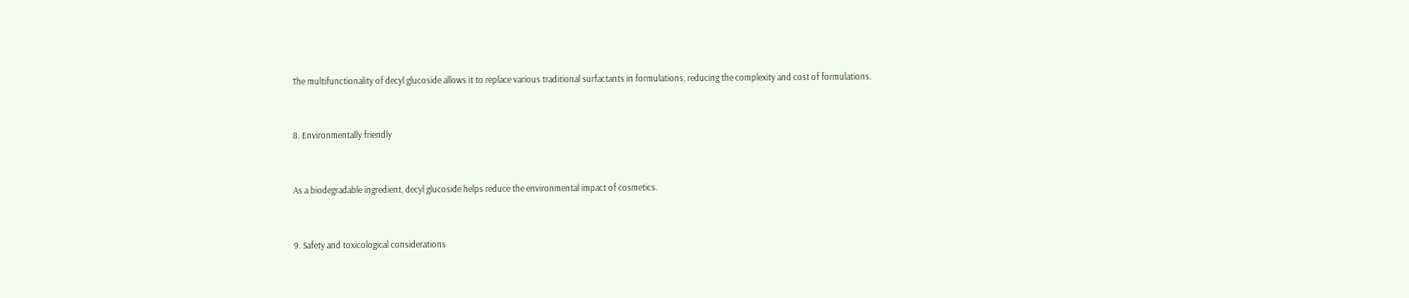The multifunctionality of decyl glucoside allows it to replace various traditional surfactants in formulations, reducing the complexity and cost of formulations.


8. Environmentally friendly


As a biodegradable ingredient, decyl glucoside helps reduce the environmental impact of cosmetics.


9. Safety and toxicological considerations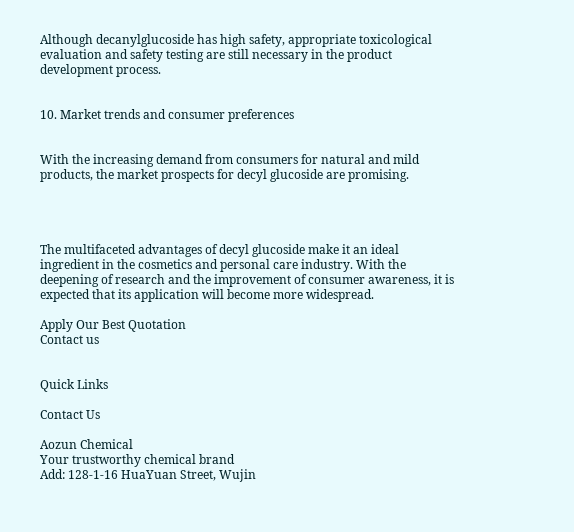Although decanylglucoside has high safety, appropriate toxicological evaluation and safety testing are still necessary in the product development process.


10. Market trends and consumer preferences


With the increasing demand from consumers for natural and mild products, the market prospects for decyl glucoside are promising.




The multifaceted advantages of decyl glucoside make it an ideal ingredient in the cosmetics and personal care industry. With the deepening of research and the improvement of consumer awareness, it is expected that its application will become more widespread.

Apply Our Best Quotation
Contact us


Quick Links

Contact Us

Aozun Chemical
Your trustworthy chemical brand
Add: 128-1-16 HuaYuan Street, Wujin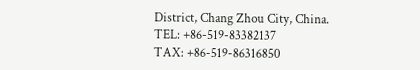District, Chang Zhou City, China.
TEL: +86-519-83382137
TAX: +86-519-86316850